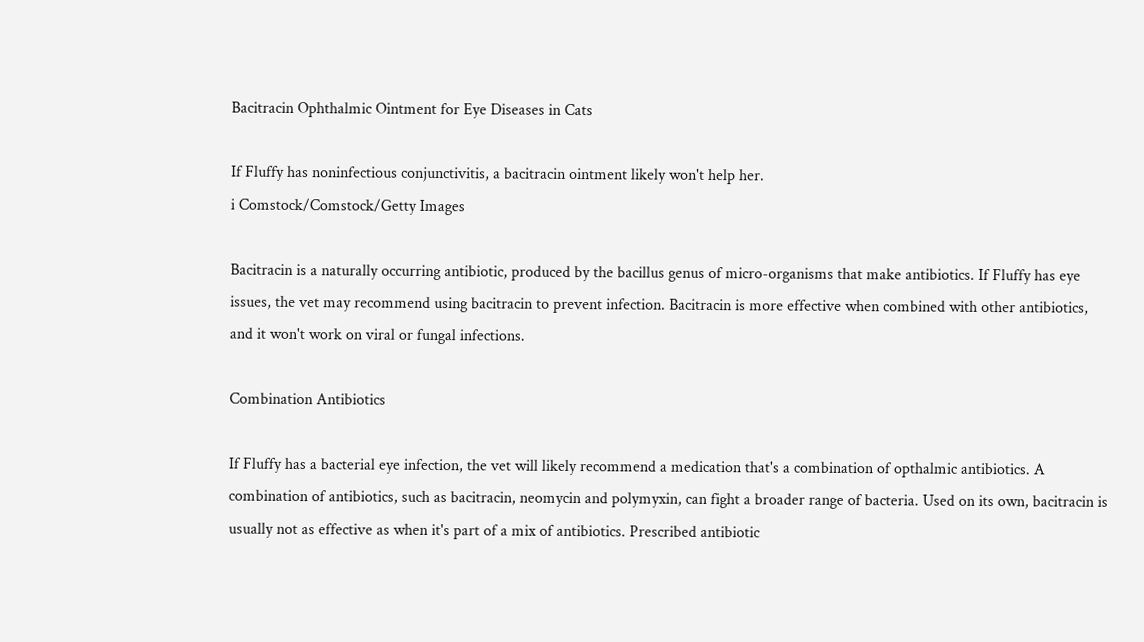Bacitracin Ophthalmic Ointment for Eye Diseases in Cats

If Fluffy has noninfectious conjunctivitis, a bacitracin ointment likely won't help her.
i Comstock/Comstock/Getty Images

Bacitracin is a naturally occurring antibiotic, produced by the bacillus genus of micro-organisms that make antibiotics. If Fluffy has eye issues, the vet may recommend using bacitracin to prevent infection. Bacitracin is more effective when combined with other antibiotics, and it won't work on viral or fungal infections.

Combination Antibiotics

If Fluffy has a bacterial eye infection, the vet will likely recommend a medication that's a combination of opthalmic antibiotics. A combination of antibiotics, such as bacitracin, neomycin and polymyxin, can fight a broader range of bacteria. Used on its own, bacitracin is usually not as effective as when it's part of a mix of antibiotics. Prescribed antibiotic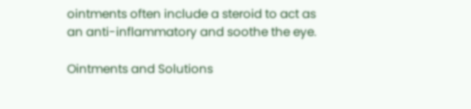ointments often include a steroid to act as an anti-inflammatory and soothe the eye.

Ointments and Solutions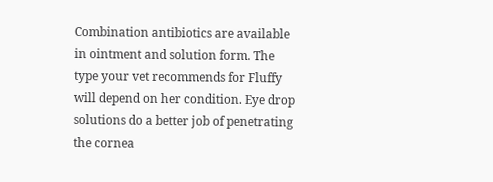Combination antibiotics are available in ointment and solution form. The type your vet recommends for Fluffy will depend on her condition. Eye drop solutions do a better job of penetrating the cornea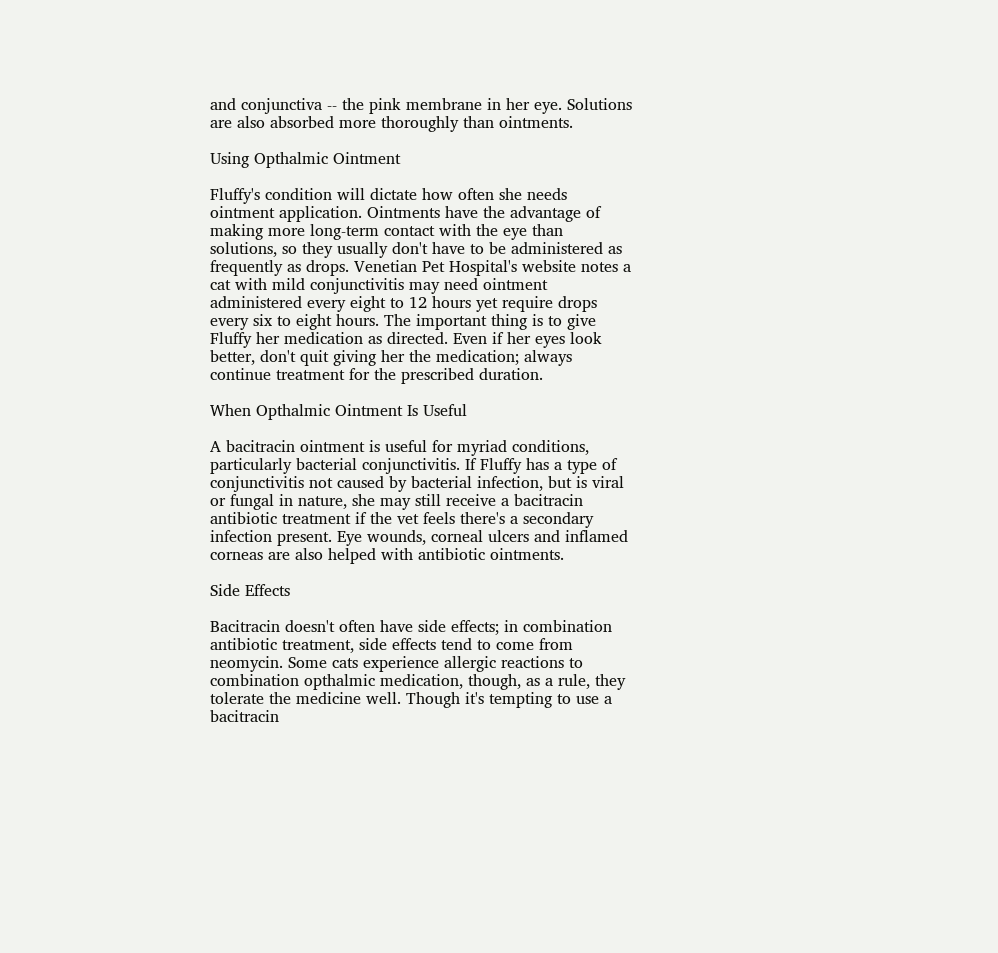and conjunctiva -- the pink membrane in her eye. Solutions are also absorbed more thoroughly than ointments.

Using Opthalmic Ointment

Fluffy's condition will dictate how often she needs ointment application. Ointments have the advantage of making more long-term contact with the eye than solutions, so they usually don't have to be administered as frequently as drops. Venetian Pet Hospital's website notes a cat with mild conjunctivitis may need ointment administered every eight to 12 hours yet require drops every six to eight hours. The important thing is to give Fluffy her medication as directed. Even if her eyes look better, don't quit giving her the medication; always continue treatment for the prescribed duration.

When Opthalmic Ointment Is Useful

A bacitracin ointment is useful for myriad conditions, particularly bacterial conjunctivitis. If Fluffy has a type of conjunctivitis not caused by bacterial infection, but is viral or fungal in nature, she may still receive a bacitracin antibiotic treatment if the vet feels there's a secondary infection present. Eye wounds, corneal ulcers and inflamed corneas are also helped with antibiotic ointments.

Side Effects

Bacitracin doesn't often have side effects; in combination antibiotic treatment, side effects tend to come from neomycin. Some cats experience allergic reactions to combination opthalmic medication, though, as a rule, they tolerate the medicine well. Though it's tempting to use a bacitracin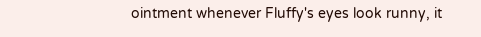ointment whenever Fluffy's eyes look runny, it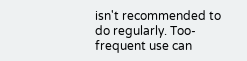isn't recommended to do regularly. Too-frequent use can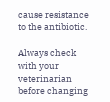cause resistance to the antibiotic.

Always check with your veterinarian before changing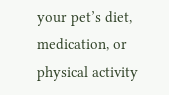your pet’s diet, medication, or physical activity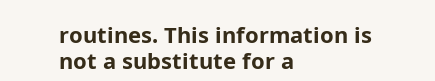routines. This information is not a substitute for a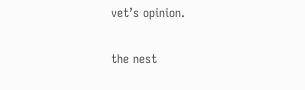vet’s opinion.

the nest